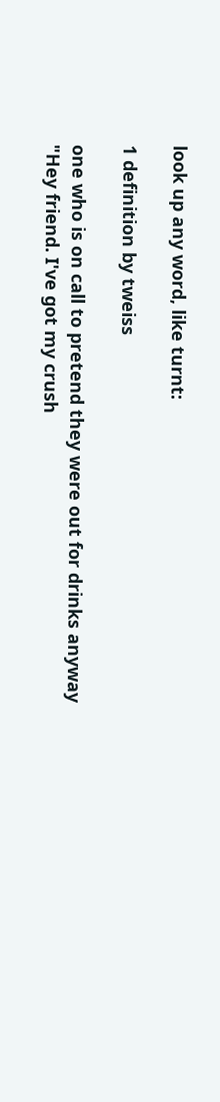look up any word, like turnt:

1 definition by tweiss

one who is on call to pretend they were out for drinks anyway
"Hey friend. I've got my crush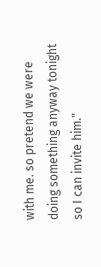with me. so pretend we were doing something anyway tonight so I can invite him."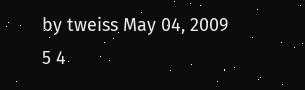by tweiss May 04, 2009
5 4